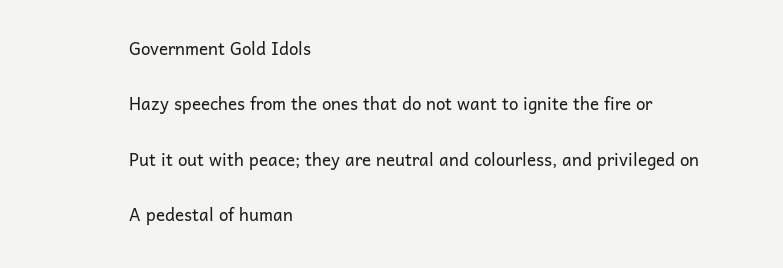Government Gold Idols

Hazy speeches from the ones that do not want to ignite the fire or

Put it out with peace; they are neutral and colourless, and privileged on

A pedestal of human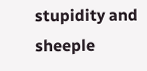stupidity and sheeple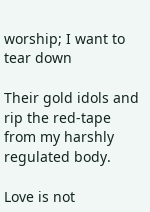worship; I want to tear down

Their gold idols and rip the red-tape from my harshly regulated body.

Love is not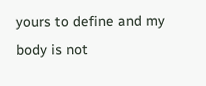yours to define and my body is not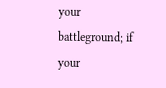your battleground; if your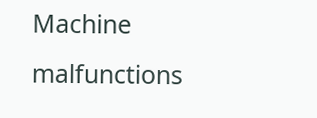Machine malfunctions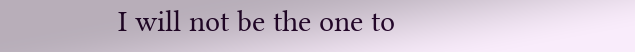I will not be the one to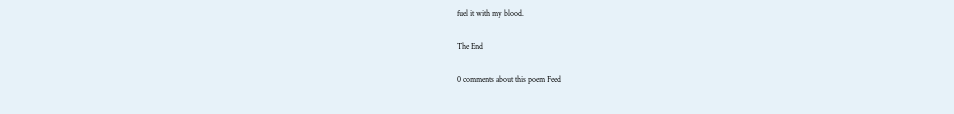fuel it with my blood.

The End

0 comments about this poem Feed